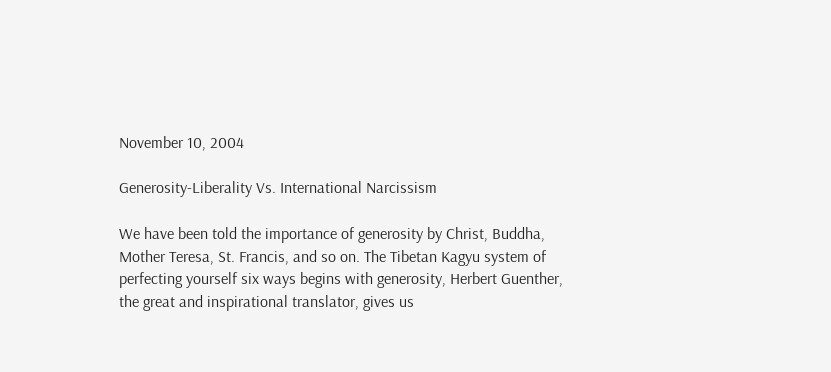November 10, 2004

Generosity-Liberality Vs. International Narcissism

We have been told the importance of generosity by Christ, Buddha, Mother Teresa, St. Francis, and so on. The Tibetan Kagyu system of perfecting yourself six ways begins with generosity, Herbert Guenther, the great and inspirational translator, gives us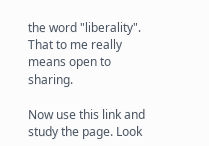the word "liberality". That to me really means open to sharing.

Now use this link and study the page. Look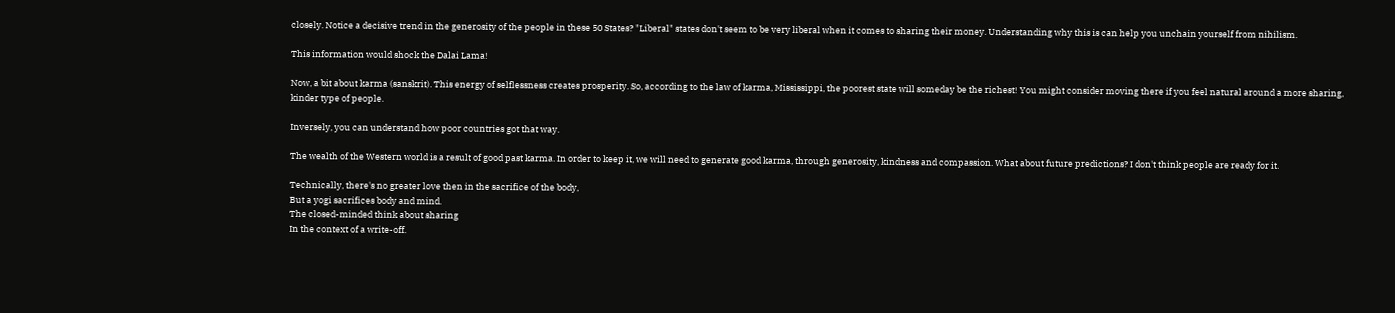closely. Notice a decisive trend in the generosity of the people in these 50 States? "Liberal" states don't seem to be very liberal when it comes to sharing their money. Understanding why this is can help you unchain yourself from nihilism.

This information would shock the Dalai Lama!

Now, a bit about karma (sanskrit). This energy of selflessness creates prosperity. So, according to the law of karma, Mississippi, the poorest state will someday be the richest! You might consider moving there if you feel natural around a more sharing, kinder type of people.

Inversely, you can understand how poor countries got that way.

The wealth of the Western world is a result of good past karma. In order to keep it, we will need to generate good karma, through generosity, kindness and compassion. What about future predictions? I don't think people are ready for it.

Technically, there's no greater love then in the sacrifice of the body,
But a yogi sacrifices body and mind.
The closed-minded think about sharing
In the context of a write-off.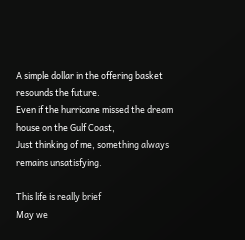A simple dollar in the offering basket resounds the future.
Even if the hurricane missed the dream house on the Gulf Coast,
Just thinking of me, something always remains unsatisfying.

This life is really brief
May we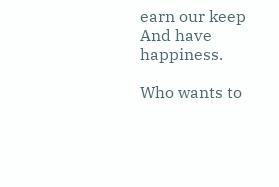earn our keep
And have happiness.

Who wants to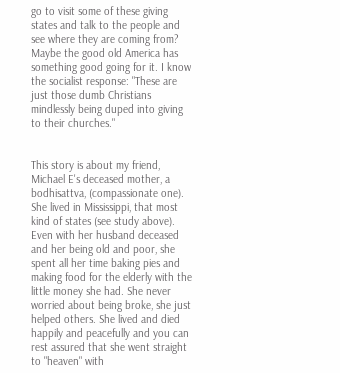go to visit some of these giving states and talk to the people and see where they are coming from? Maybe the good old America has something good going for it. I know the socialist response: "These are just those dumb Christians mindlessly being duped into giving to their churches."


This story is about my friend, Michael E's deceased mother, a bodhisattva, (compassionate one). She lived in Mississippi, that most kind of states (see study above). Even with her husband deceased and her being old and poor, she spent all her time baking pies and making food for the elderly with the little money she had. She never worried about being broke, she just helped others. She lived and died happily and peacefully and you can rest assured that she went straight to "heaven" with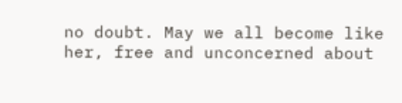no doubt. May we all become like her, free and unconcerned about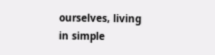ourselves, living in simple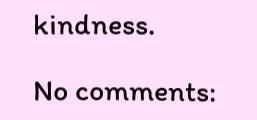kindness.

No comments: